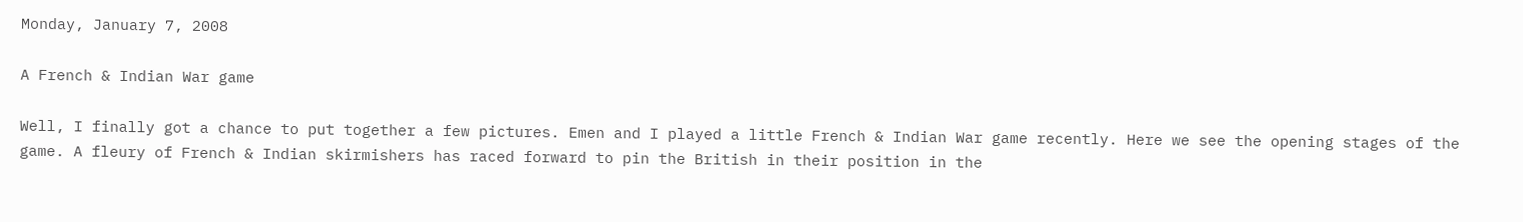Monday, January 7, 2008

A French & Indian War game

Well, I finally got a chance to put together a few pictures. Emen and I played a little French & Indian War game recently. Here we see the opening stages of the game. A fleury of French & Indian skirmishers has raced forward to pin the British in their position in the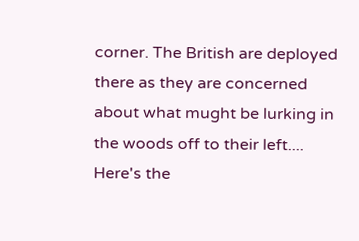corner. The British are deployed there as they are concerned about what mught be lurking in the woods off to their left....
Here's the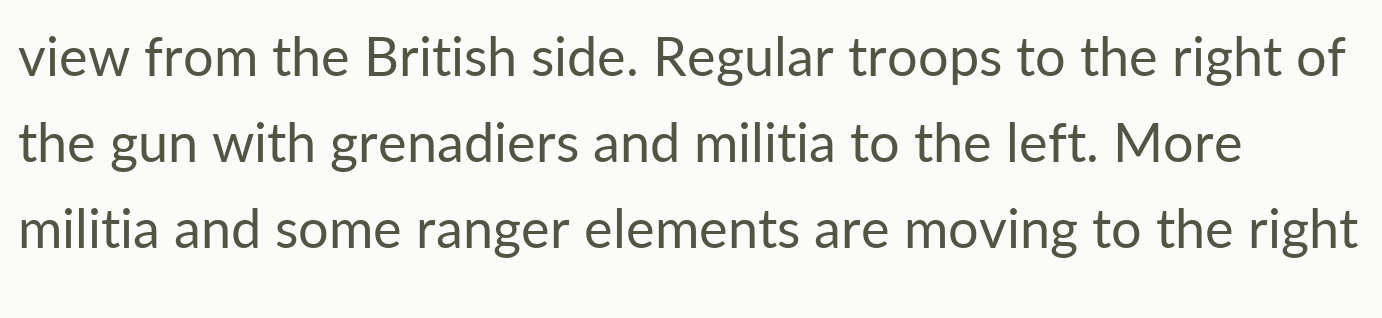view from the British side. Regular troops to the right of the gun with grenadiers and militia to the left. More militia and some ranger elements are moving to the right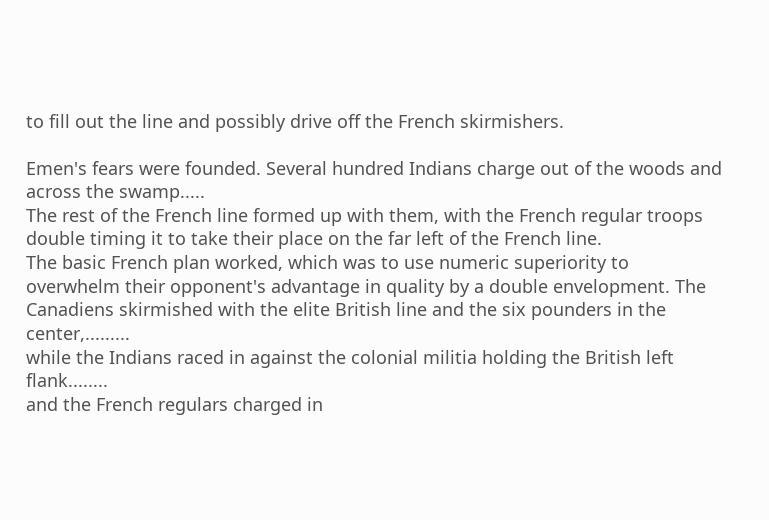to fill out the line and possibly drive off the French skirmishers.

Emen's fears were founded. Several hundred Indians charge out of the woods and across the swamp.....
The rest of the French line formed up with them, with the French regular troops double timing it to take their place on the far left of the French line.
The basic French plan worked, which was to use numeric superiority to overwhelm their opponent's advantage in quality by a double envelopment. The Canadiens skirmished with the elite British line and the six pounders in the center,.........
while the Indians raced in against the colonial militia holding the British left flank........
and the French regulars charged in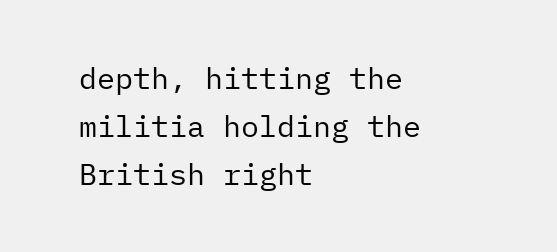depth, hitting the militia holding the British right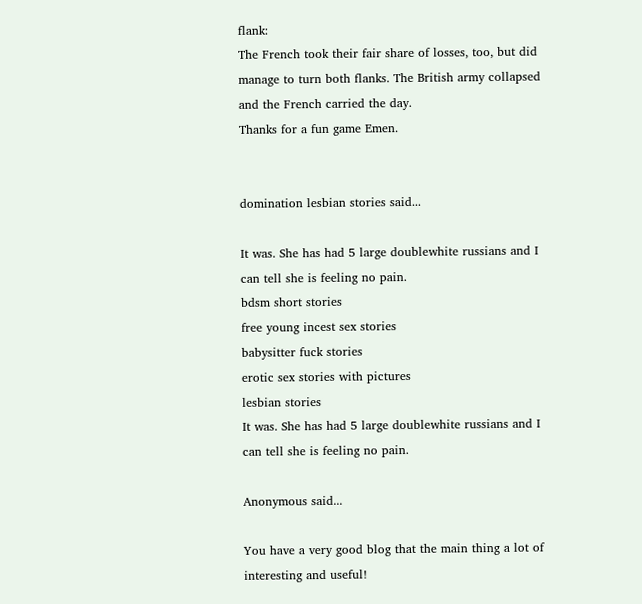flank:
The French took their fair share of losses, too, but did manage to turn both flanks. The British army collapsed and the French carried the day.
Thanks for a fun game Emen.


domination lesbian stories said...

It was. She has had 5 large doublewhite russians and I can tell she is feeling no pain.
bdsm short stories
free young incest sex stories
babysitter fuck stories
erotic sex stories with pictures
lesbian stories
It was. She has had 5 large doublewhite russians and I can tell she is feeling no pain.

Anonymous said...

You have a very good blog that the main thing a lot of interesting and useful!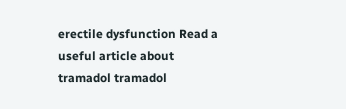erectile dysfunction Read a useful article about tramadol tramadol